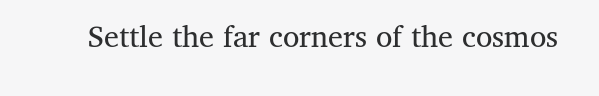Settle the far corners of the cosmos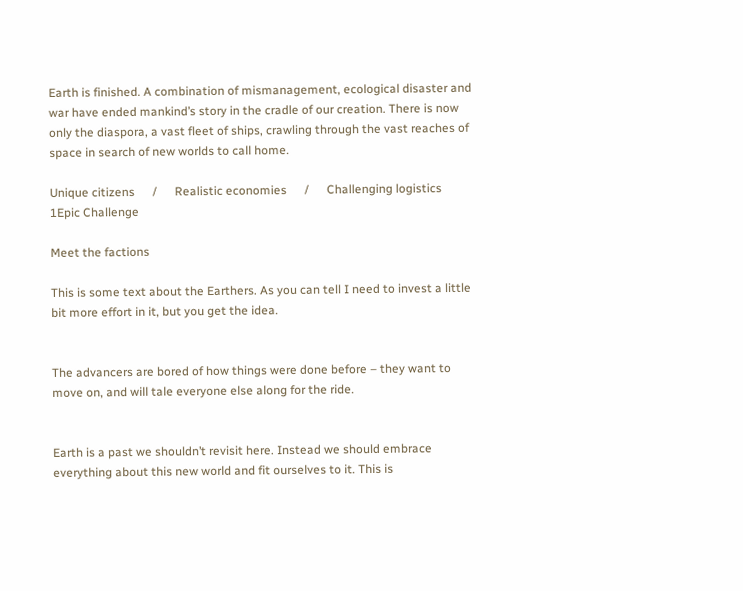Earth is finished. A combination of mismanagement, ecological disaster and war have ended mankind’s story in the cradle of our creation. There is now only the diaspora, a vast fleet of ships, crawling through the vast reaches of space in search of new worlds to call home.

Unique citizens      /      Realistic economies      /      Challenging logistics
1Epic Challenge

Meet the factions

This is some text about the Earthers. As you can tell I need to invest a little bit more effort in it, but you get the idea.


The advancers are bored of how things were done before – they want to move on, and will tale everyone else along for the ride.


Earth is a past we shouldn’t revisit here. Instead we should embrace everything about this new world and fit ourselves to it. This is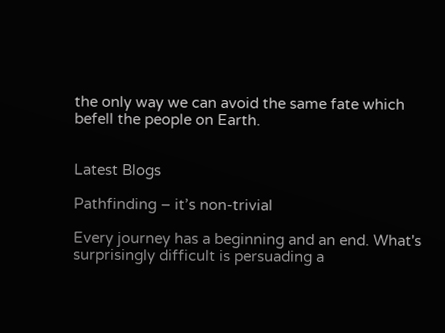the only way we can avoid the same fate which befell the people on Earth.


Latest Blogs

Pathfinding – it’s non-trivial

Every journey has a beginning and an end. What's surprisingly difficult is persuading a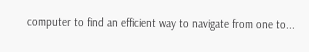computer to find an efficient way to navigate from one to...